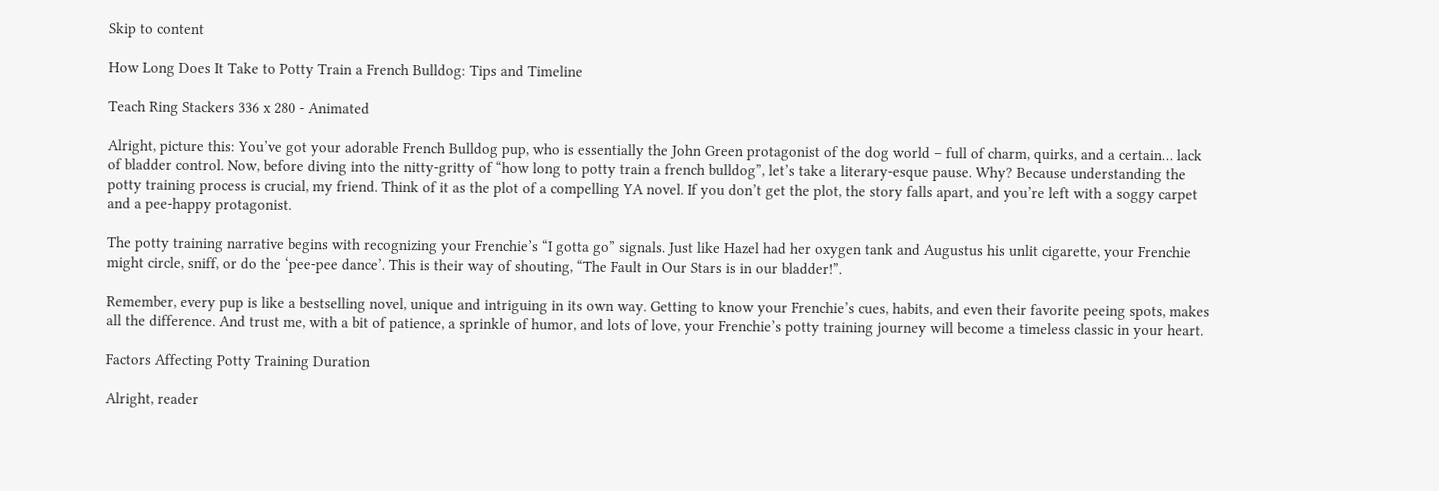Skip to content

How Long Does It Take to Potty Train a French Bulldog: Tips and Timeline

Teach Ring Stackers 336 x 280 - Animated

Alright, picture this: You’ve got your adorable French Bulldog pup, who is essentially the John Green protagonist of the dog world – full of charm, quirks, and a certain… lack of bladder control. Now, before diving into the nitty-gritty of “how long to potty train a french bulldog”, let’s take a literary-esque pause. Why? Because understanding the potty training process is crucial, my friend. Think of it as the plot of a compelling YA novel. If you don’t get the plot, the story falls apart, and you’re left with a soggy carpet and a pee-happy protagonist.

The potty training narrative begins with recognizing your Frenchie’s “I gotta go” signals. Just like Hazel had her oxygen tank and Augustus his unlit cigarette, your Frenchie might circle, sniff, or do the ‘pee-pee dance’. This is their way of shouting, “The Fault in Our Stars is in our bladder!”.

Remember, every pup is like a bestselling novel, unique and intriguing in its own way. Getting to know your Frenchie’s cues, habits, and even their favorite peeing spots, makes all the difference. And trust me, with a bit of patience, a sprinkle of humor, and lots of love, your Frenchie’s potty training journey will become a timeless classic in your heart.

Factors Affecting Potty Training Duration

Alright, reader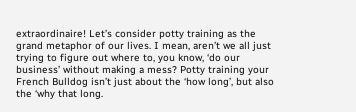extraordinaire! Let’s consider potty training as the grand metaphor of our lives. I mean, aren’t we all just trying to figure out where to, you know, ‘do our business’ without making a mess? Potty training your French Bulldog isn’t just about the ‘how long’, but also the ‘why that long.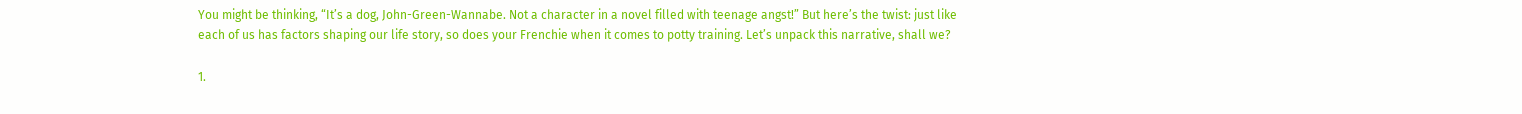You might be thinking, “It’s a dog, John-Green-Wannabe. Not a character in a novel filled with teenage angst!” But here’s the twist: just like each of us has factors shaping our life story, so does your Frenchie when it comes to potty training. Let’s unpack this narrative, shall we?

1.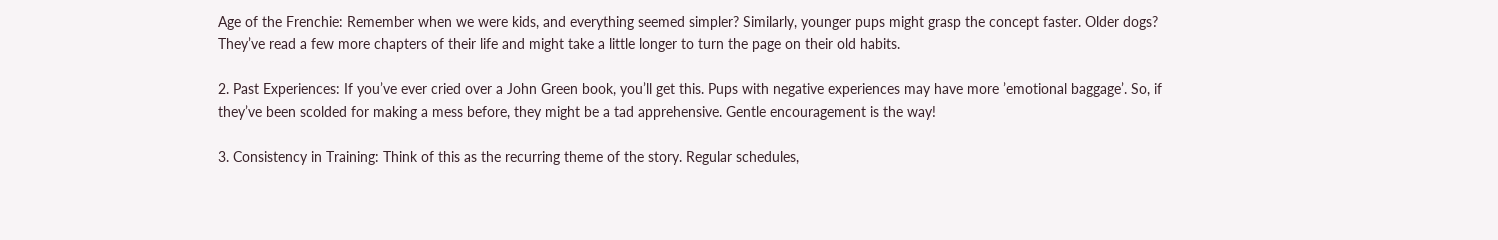Age of the Frenchie: Remember when we were kids, and everything seemed simpler? Similarly, younger pups might grasp the concept faster. Older dogs? They’ve read a few more chapters of their life and might take a little longer to turn the page on their old habits.

2. Past Experiences: If you’ve ever cried over a John Green book, you’ll get this. Pups with negative experiences may have more ’emotional baggage’. So, if they’ve been scolded for making a mess before, they might be a tad apprehensive. Gentle encouragement is the way!

3. Consistency in Training: Think of this as the recurring theme of the story. Regular schedules,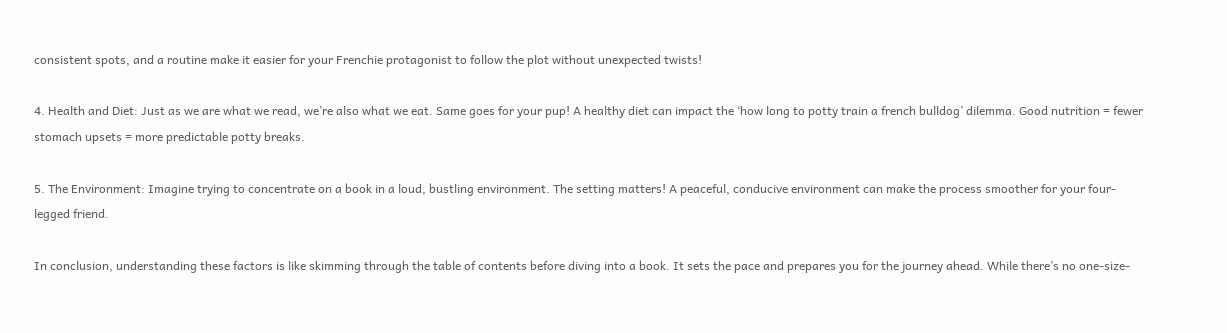consistent spots, and a routine make it easier for your Frenchie protagonist to follow the plot without unexpected twists!

4. Health and Diet: Just as we are what we read, we’re also what we eat. Same goes for your pup! A healthy diet can impact the ‘how long to potty train a french bulldog’ dilemma. Good nutrition = fewer stomach upsets = more predictable potty breaks.

5. The Environment: Imagine trying to concentrate on a book in a loud, bustling environment. The setting matters! A peaceful, conducive environment can make the process smoother for your four-legged friend.

In conclusion, understanding these factors is like skimming through the table of contents before diving into a book. It sets the pace and prepares you for the journey ahead. While there’s no one-size-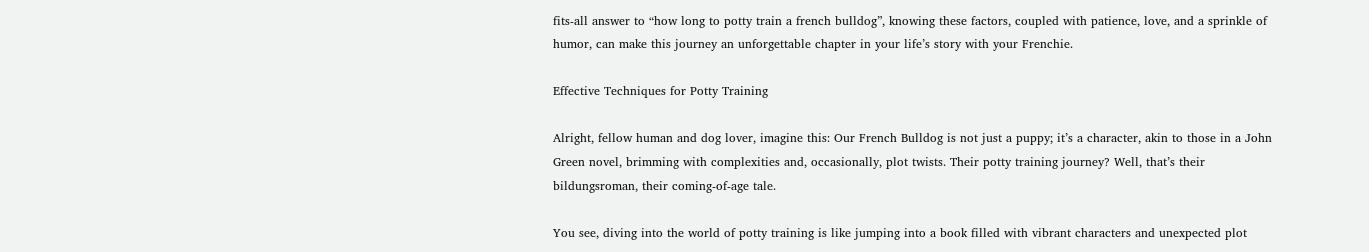fits-all answer to “how long to potty train a french bulldog”, knowing these factors, coupled with patience, love, and a sprinkle of humor, can make this journey an unforgettable chapter in your life’s story with your Frenchie.

Effective Techniques for Potty Training

Alright, fellow human and dog lover, imagine this: Our French Bulldog is not just a puppy; it’s a character, akin to those in a John Green novel, brimming with complexities and, occasionally, plot twists. Their potty training journey? Well, that’s their bildungsroman, their coming-of-age tale.

You see, diving into the world of potty training is like jumping into a book filled with vibrant characters and unexpected plot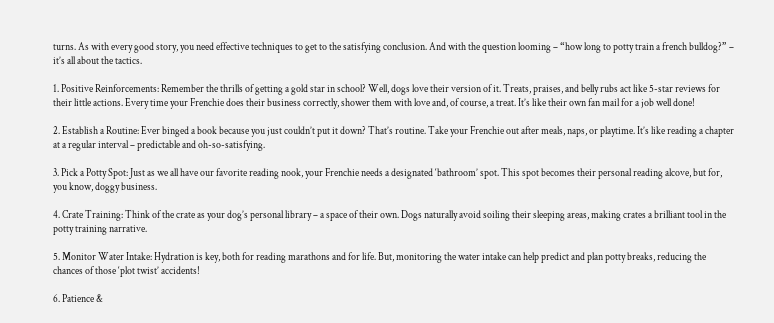turns. As with every good story, you need effective techniques to get to the satisfying conclusion. And with the question looming – “how long to potty train a french bulldog?” – it’s all about the tactics.

1. Positive Reinforcements: Remember the thrills of getting a gold star in school? Well, dogs love their version of it. Treats, praises, and belly rubs act like 5-star reviews for their little actions. Every time your Frenchie does their business correctly, shower them with love and, of course, a treat. It’s like their own fan mail for a job well done!

2. Establish a Routine: Ever binged a book because you just couldn’t put it down? That’s routine. Take your Frenchie out after meals, naps, or playtime. It’s like reading a chapter at a regular interval – predictable and oh-so-satisfying.

3. Pick a Potty Spot: Just as we all have our favorite reading nook, your Frenchie needs a designated ‘bathroom’ spot. This spot becomes their personal reading alcove, but for, you know, doggy business.

4. Crate Training: Think of the crate as your dog’s personal library – a space of their own. Dogs naturally avoid soiling their sleeping areas, making crates a brilliant tool in the potty training narrative.

5. Monitor Water Intake: Hydration is key, both for reading marathons and for life. But, monitoring the water intake can help predict and plan potty breaks, reducing the chances of those ‘plot twist’ accidents!

6. Patience &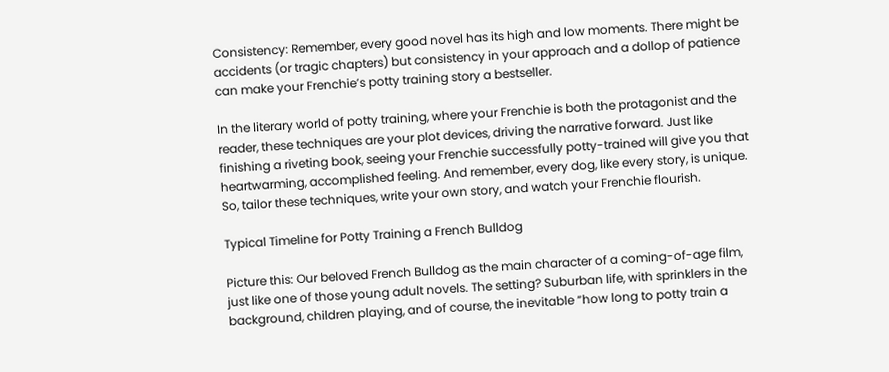Consistency: Remember, every good novel has its high and low moments. There might be accidents (or tragic chapters) but consistency in your approach and a dollop of patience can make your Frenchie’s potty training story a bestseller.

In the literary world of potty training, where your Frenchie is both the protagonist and the reader, these techniques are your plot devices, driving the narrative forward. Just like finishing a riveting book, seeing your Frenchie successfully potty-trained will give you that heartwarming, accomplished feeling. And remember, every dog, like every story, is unique. So, tailor these techniques, write your own story, and watch your Frenchie flourish.

Typical Timeline for Potty Training a French Bulldog

Picture this: Our beloved French Bulldog as the main character of a coming-of-age film, just like one of those young adult novels. The setting? Suburban life, with sprinklers in the background, children playing, and of course, the inevitable “how long to potty train a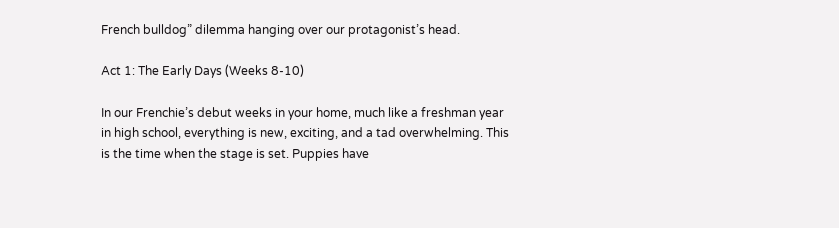French bulldog” dilemma hanging over our protagonist’s head.

Act 1: The Early Days (Weeks 8-10)

In our Frenchie’s debut weeks in your home, much like a freshman year in high school, everything is new, exciting, and a tad overwhelming. This is the time when the stage is set. Puppies have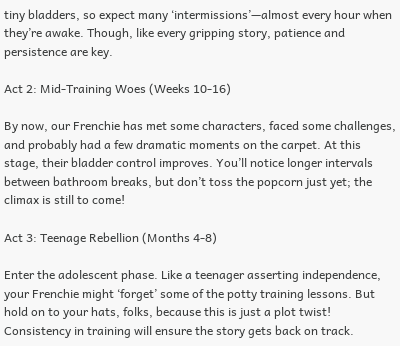tiny bladders, so expect many ‘intermissions’—almost every hour when they’re awake. Though, like every gripping story, patience and persistence are key.

Act 2: Mid-Training Woes (Weeks 10-16)

By now, our Frenchie has met some characters, faced some challenges, and probably had a few dramatic moments on the carpet. At this stage, their bladder control improves. You’ll notice longer intervals between bathroom breaks, but don’t toss the popcorn just yet; the climax is still to come!

Act 3: Teenage Rebellion (Months 4-8)

Enter the adolescent phase. Like a teenager asserting independence, your Frenchie might ‘forget’ some of the potty training lessons. But hold on to your hats, folks, because this is just a plot twist! Consistency in training will ensure the story gets back on track.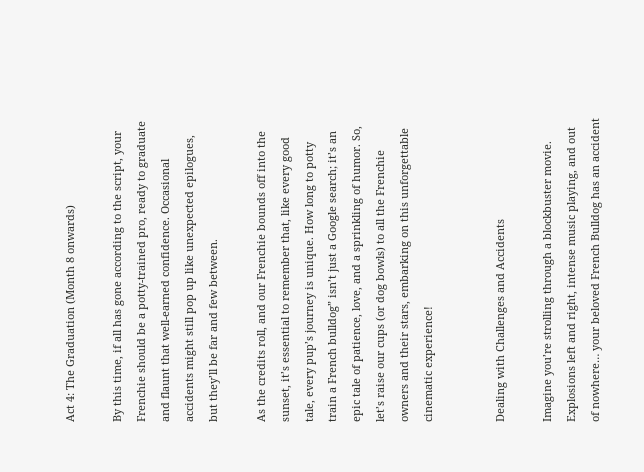Act 4: The Graduation (Month 8 onwards)

By this time, if all has gone according to the script, your Frenchie should be a potty-trained pro, ready to graduate and flaunt that well-earned confidence. Occasional accidents might still pop up like unexpected epilogues, but they’ll be far and few between.

As the credits roll, and our Frenchie bounds off into the sunset, it’s essential to remember that, like every good tale, every pup’s journey is unique. How long to potty train a French bulldog” isn’t just a Google search; it’s an epic tale of patience, love, and a sprinkling of humor. So, let’s raise our cups (or dog bowls) to all the Frenchie owners and their stars, embarking on this unforgettable cinematic experience!


Dealing with Challenges and Accidents

Imagine you’re strolling through a blockbuster movie. Explosions left and right, intense music playing, and out of nowhere… your beloved French Bulldog has an accident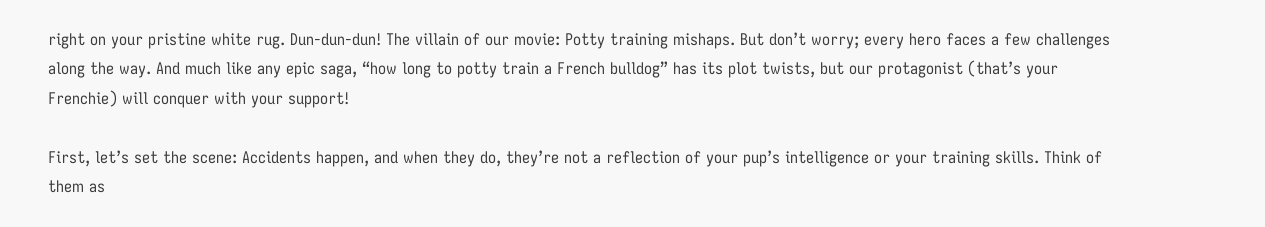right on your pristine white rug. Dun-dun-dun! The villain of our movie: Potty training mishaps. But don’t worry; every hero faces a few challenges along the way. And much like any epic saga, “how long to potty train a French bulldog” has its plot twists, but our protagonist (that’s your Frenchie) will conquer with your support!

First, let’s set the scene: Accidents happen, and when they do, they’re not a reflection of your pup’s intelligence or your training skills. Think of them as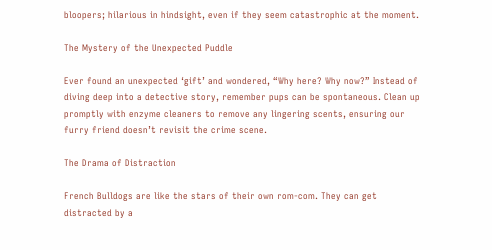bloopers; hilarious in hindsight, even if they seem catastrophic at the moment.

The Mystery of the Unexpected Puddle

Ever found an unexpected ‘gift’ and wondered, “Why here? Why now?” Instead of diving deep into a detective story, remember pups can be spontaneous. Clean up promptly with enzyme cleaners to remove any lingering scents, ensuring our furry friend doesn’t revisit the crime scene.

The Drama of Distraction

French Bulldogs are like the stars of their own rom-com. They can get distracted by a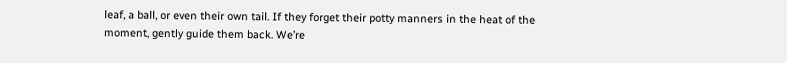leaf, a ball, or even their own tail. If they forget their potty manners in the heat of the moment, gently guide them back. We’re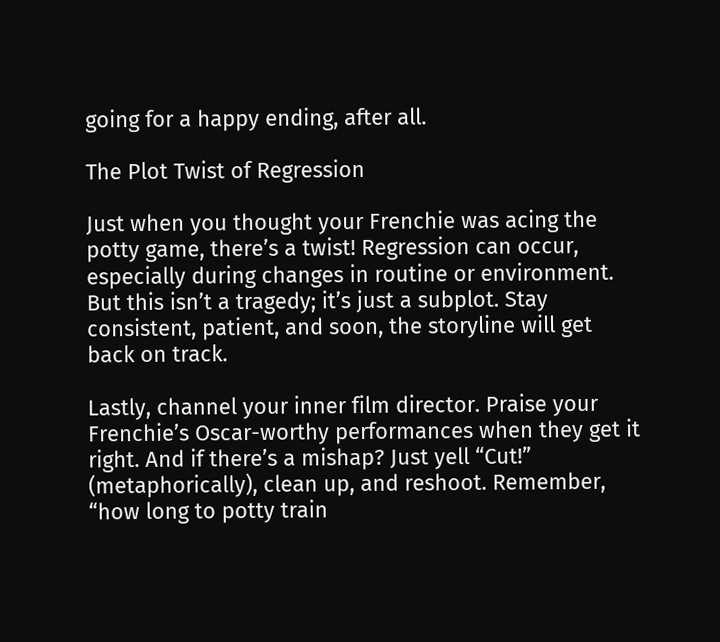going for a happy ending, after all.

The Plot Twist of Regression

Just when you thought your Frenchie was acing the potty game, there’s a twist! Regression can occur, especially during changes in routine or environment. But this isn’t a tragedy; it’s just a subplot. Stay consistent, patient, and soon, the storyline will get back on track.

Lastly, channel your inner film director. Praise your Frenchie’s Oscar-worthy performances when they get it right. And if there’s a mishap? Just yell “Cut!” (metaphorically), clean up, and reshoot. Remember, “how long to potty train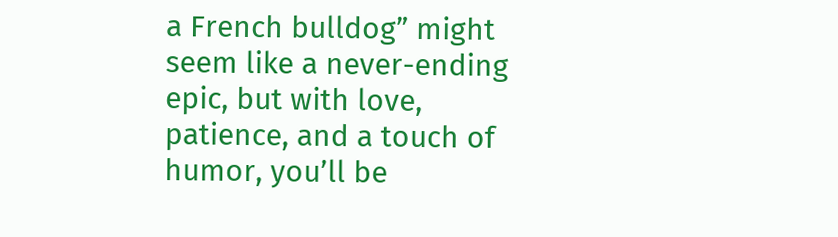a French bulldog” might seem like a never-ending epic, but with love, patience, and a touch of humor, you’ll be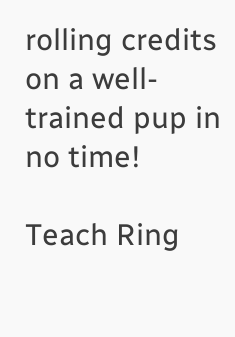rolling credits on a well-trained pup in no time!

Teach Ring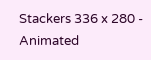Stackers 336 x 280 - Animated